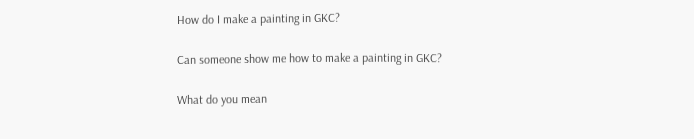How do I make a painting in GKC?

Can someone show me how to make a painting in GKC?

What do you mean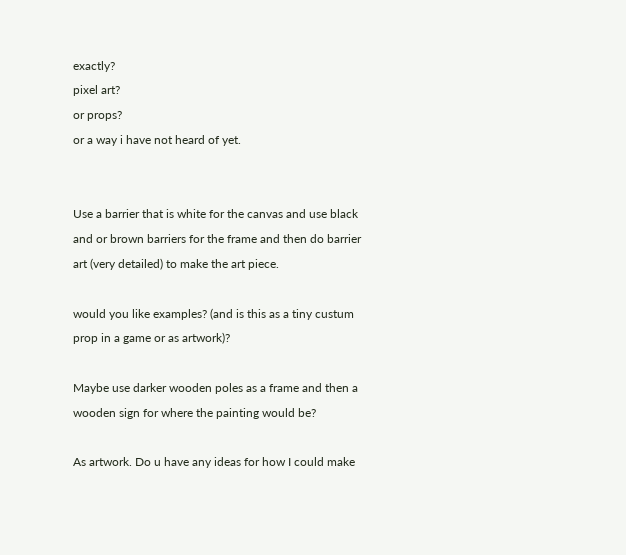exactly?
pixel art?
or props?
or a way i have not heard of yet.


Use a barrier that is white for the canvas and use black and or brown barriers for the frame and then do barrier art (very detailed) to make the art piece.

would you like examples? (and is this as a tiny custum prop in a game or as artwork)?

Maybe use darker wooden poles as a frame and then a wooden sign for where the painting would be?

As artwork. Do u have any ideas for how I could make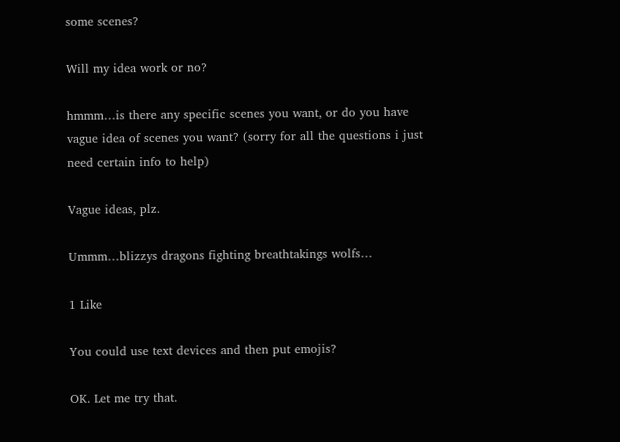some scenes?

Will my idea work or no?

hmmm…is there any specific scenes you want, or do you have vague idea of scenes you want? (sorry for all the questions i just need certain info to help)

Vague ideas, plz.

Ummm…blizzys dragons fighting breathtakings wolfs…

1 Like

You could use text devices and then put emojis?

OK. Let me try that.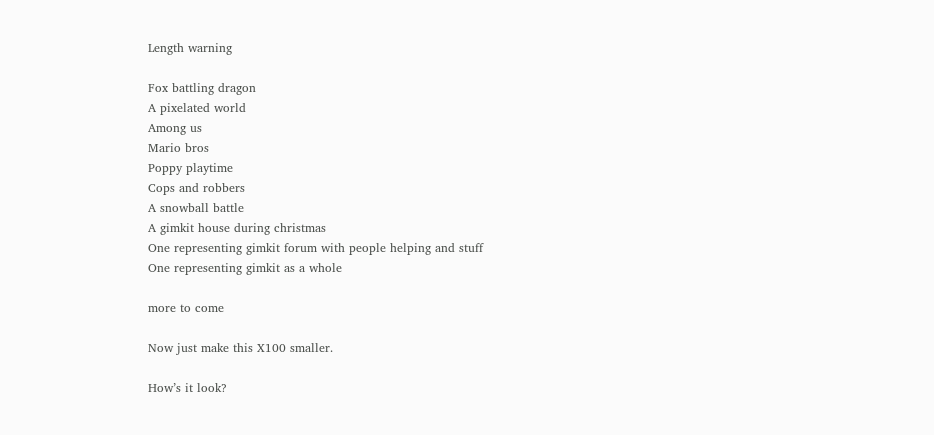Length warning

Fox battling dragon
A pixelated world
Among us
Mario bros
Poppy playtime
Cops and robbers
A snowball battle
A gimkit house during christmas
One representing gimkit forum with people helping and stuff
One representing gimkit as a whole

more to come

Now just make this X100 smaller.

How’s it look?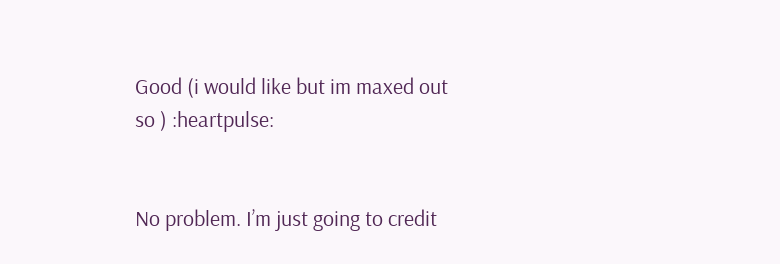Good (i would like but im maxed out so ) :heartpulse:


No problem. I’m just going to credit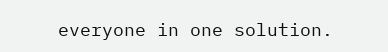everyone in one solution.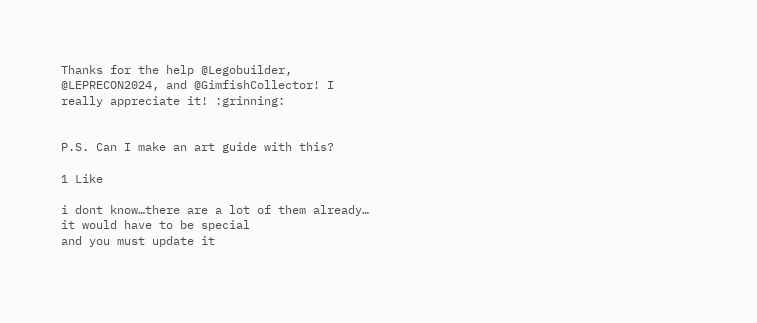Thanks for the help @Legobuilder, @LEPRECON2024, and @GimfishCollector! I really appreciate it! :grinning:


P.S. Can I make an art guide with this?

1 Like

i dont know…there are a lot of them already…
it would have to be special
and you must update it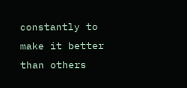constantly to make it better than others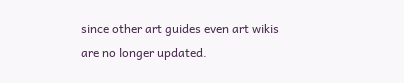since other art guides even art wikis are no longer updated.